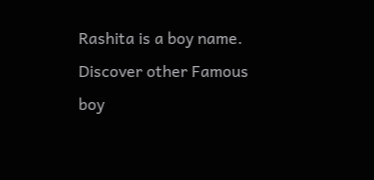Rashita is a boy name.
Discover other Famous boy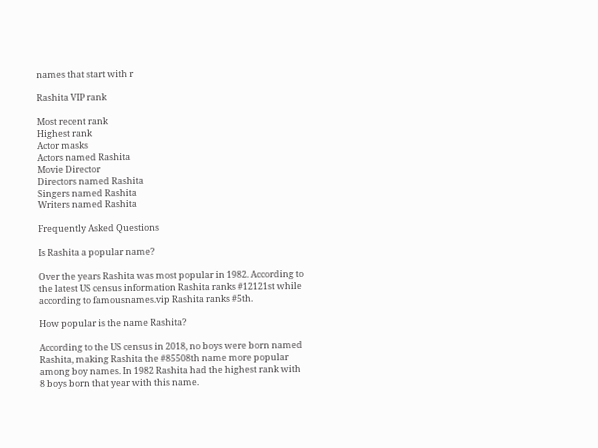names that start with r

Rashita VIP rank

Most recent rank
Highest rank
Actor masks
Actors named Rashita
Movie Director
Directors named Rashita
Singers named Rashita
Writers named Rashita

Frequently Asked Questions

Is Rashita a popular name?

Over the years Rashita was most popular in 1982. According to the latest US census information Rashita ranks #12121st while according to famousnames.vip Rashita ranks #5th.

How popular is the name Rashita?

According to the US census in 2018, no boys were born named Rashita, making Rashita the #85508th name more popular among boy names. In 1982 Rashita had the highest rank with 8 boys born that year with this name.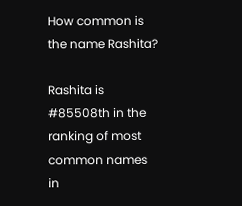How common is the name Rashita?

Rashita is #85508th in the ranking of most common names in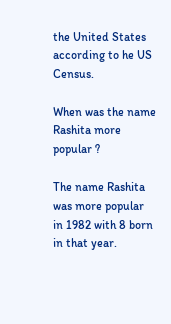the United States according to he US Census.

When was the name Rashita more popular ?

The name Rashita was more popular in 1982 with 8 born in that year.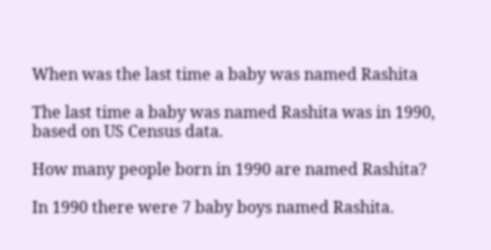When was the last time a baby was named Rashita

The last time a baby was named Rashita was in 1990, based on US Census data.

How many people born in 1990 are named Rashita?

In 1990 there were 7 baby boys named Rashita.